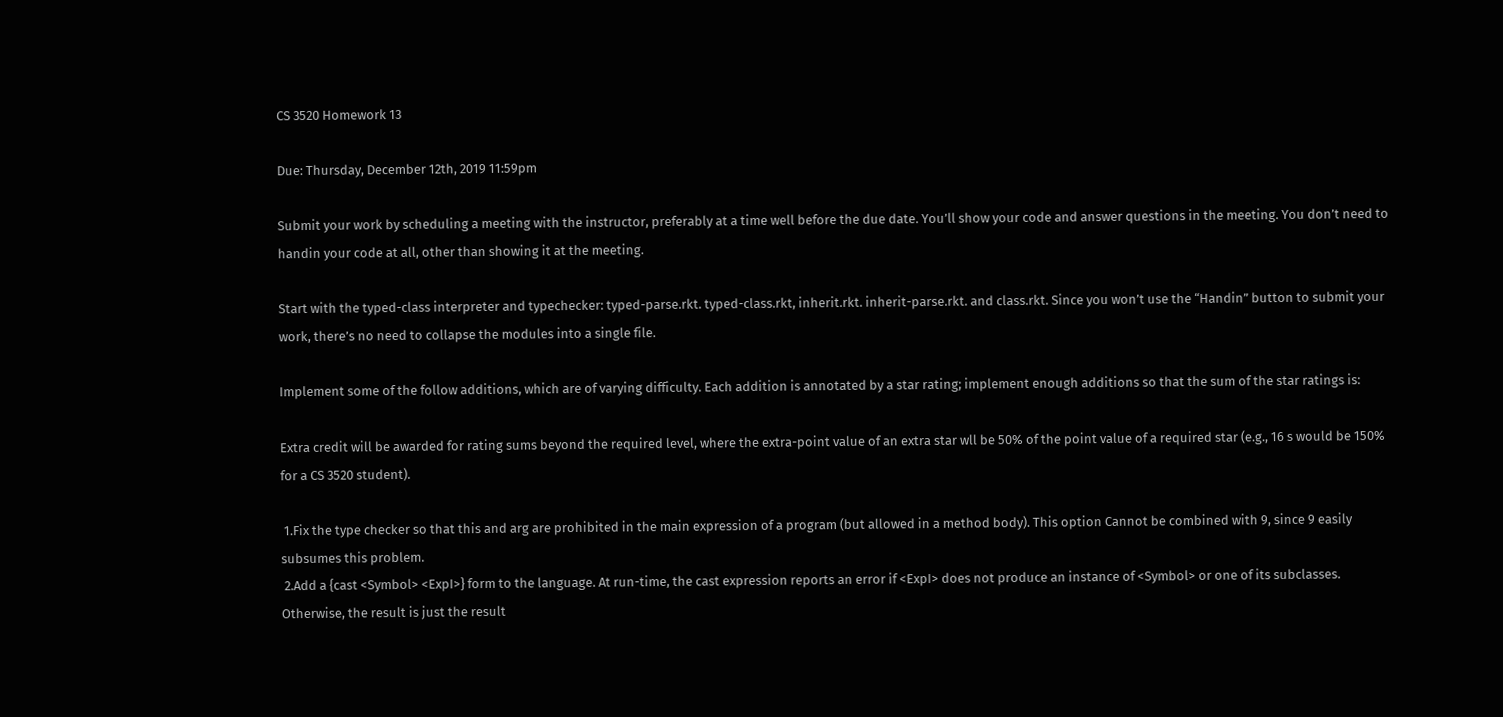CS 3520 Homework 13

Due: Thursday, December 12th, 2019 11:59pm

Submit your work by scheduling a meeting with the instructor, preferably at a time well before the due date. You’ll show your code and answer questions in the meeting. You don’t need to handin your code at all, other than showing it at the meeting.

Start with the typed-class interpreter and typechecker: typed-parse.rkt. typed-class.rkt, inherit.rkt. inherit-parse.rkt. and class.rkt. Since you won’t use the “Handin” button to submit your work, there’s no need to collapse the modules into a single file.

Implement some of the follow additions, which are of varying difficulty. Each addition is annotated by a star rating; implement enough additions so that the sum of the star ratings is:

Extra credit will be awarded for rating sums beyond the required level, where the extra-point value of an extra star wll be 50% of the point value of a required star (e.g., 16 s would be 150% for a CS 3520 student).

 1.Fix the type checker so that this and arg are prohibited in the main expression of a program (but allowed in a method body). This option Cannot be combined with 9, since 9 easily subsumes this problem.
 2.Add a {cast <Symbol> <ExpI>} form to the language. At run-time, the cast expression reports an error if <ExpI> does not produce an instance of <Symbol> or one of its subclasses. Otherwise, the result is just the result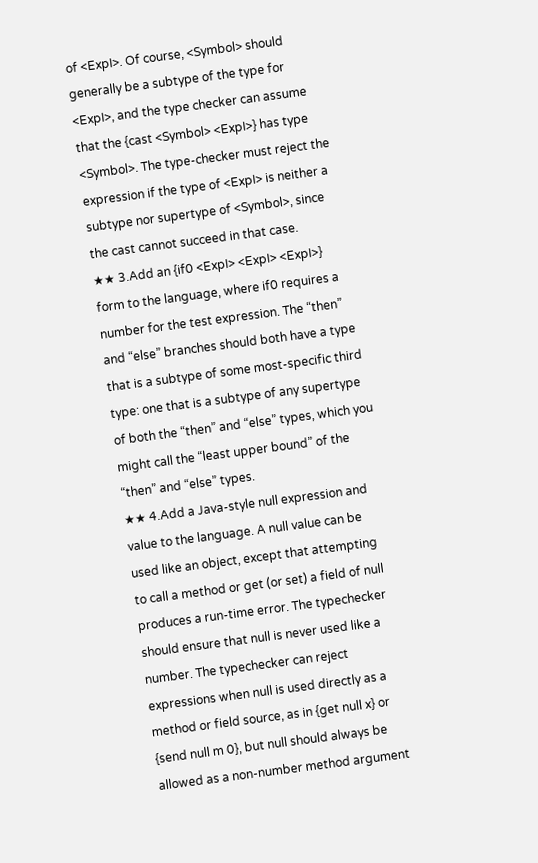of <ExpI>. Of course, <Symbol> should generally be a subtype of the type for <ExpI>, and the type checker can assume that the {cast <Symbol> <ExpI>} has type <Symbol>. The type-checker must reject the expression if the type of <ExpI> is neither a subtype nor supertype of <Symbol>, since the cast cannot succeed in that case.
★★ 3.Add an {if0 <ExpI> <ExpI> <ExpI>} form to the language, where if0 requires a number for the test expression. The “then” and “else” branches should both have a type that is a subtype of some most-specific third type: one that is a subtype of any supertype of both the “then” and “else” types, which you might call the “least upper bound” of the “then” and “else” types.
★★ 4.Add a Java-style null expression and value to the language. A null value can be used like an object, except that attempting to call a method or get (or set) a field of null produces a run-time error. The typechecker should ensure that null is never used like a number. The typechecker can reject expressions when null is used directly as a method or field source, as in {get null x} or {send null m 0}, but null should always be allowed as a non-number method argument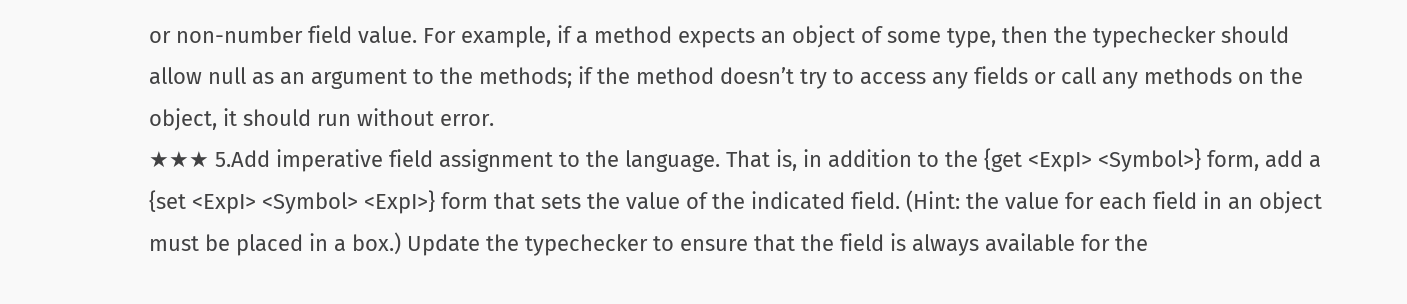or non-number field value. For example, if a method expects an object of some type, then the typechecker should allow null as an argument to the methods; if the method doesn’t try to access any fields or call any methods on the object, it should run without error.
★★★ 5.Add imperative field assignment to the language. That is, in addition to the {get <ExpI> <Symbol>} form, add a {set <ExpI> <Symbol> <ExpI>} form that sets the value of the indicated field. (Hint: the value for each field in an object must be placed in a box.) Update the typechecker to ensure that the field is always available for the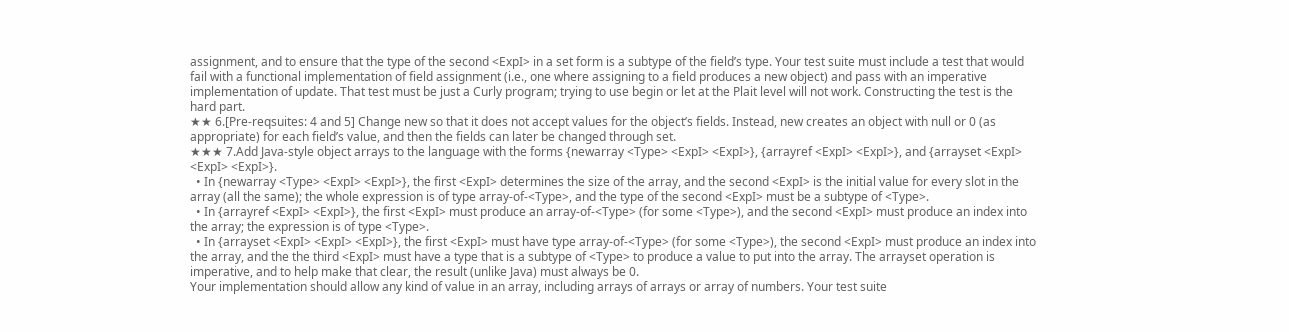assignment, and to ensure that the type of the second <ExpI> in a set form is a subtype of the field’s type. Your test suite must include a test that would fail with a functional implementation of field assignment (i.e., one where assigning to a field produces a new object) and pass with an imperative implementation of update. That test must be just a Curly program; trying to use begin or let at the Plait level will not work. Constructing the test is the hard part.
★★ 6.[Pre-reqsuites: 4 and 5] Change new so that it does not accept values for the object’s fields. Instead, new creates an object with null or 0 (as appropriate) for each field’s value, and then the fields can later be changed through set.
★★★ 7.Add Java-style object arrays to the language with the forms {newarray <Type> <ExpI> <ExpI>}, {arrayref <ExpI> <ExpI>}, and {arrayset <ExpI> <ExpI> <ExpI>}.
  • In {newarray <Type> <ExpI> <ExpI>}, the first <ExpI> determines the size of the array, and the second <ExpI> is the initial value for every slot in the array (all the same); the whole expression is of type array-of-<Type>, and the type of the second <ExpI> must be a subtype of <Type>.
  • In {arrayref <ExpI> <ExpI>}, the first <ExpI> must produce an array-of-<Type> (for some <Type>), and the second <ExpI> must produce an index into the array; the expression is of type <Type>.
  • In {arrayset <ExpI> <ExpI> <ExpI>}, the first <ExpI> must have type array-of-<Type> (for some <Type>), the second <ExpI> must produce an index into the array, and the the third <ExpI> must have a type that is a subtype of <Type> to produce a value to put into the array. The arrayset operation is imperative, and to help make that clear, the result (unlike Java) must always be 0.
Your implementation should allow any kind of value in an array, including arrays of arrays or array of numbers. Your test suite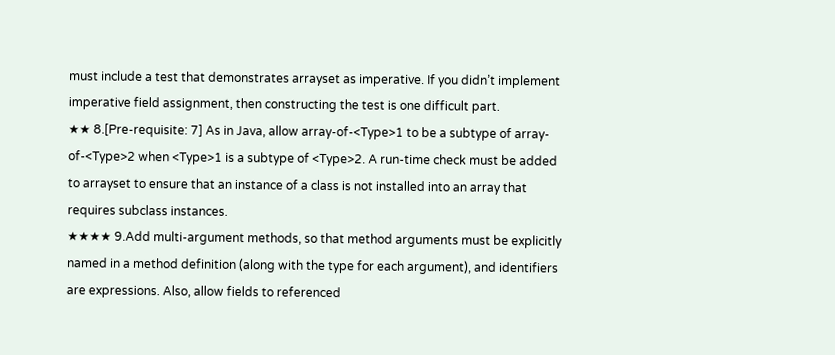must include a test that demonstrates arrayset as imperative. If you didn’t implement imperative field assignment, then constructing the test is one difficult part.
★★ 8.[Pre-requisite: 7] As in Java, allow array-of-<Type>1 to be a subtype of array-of-<Type>2 when <Type>1 is a subtype of <Type>2. A run-time check must be added to arrayset to ensure that an instance of a class is not installed into an array that requires subclass instances.
★★★★ 9.Add multi-argument methods, so that method arguments must be explicitly named in a method definition (along with the type for each argument), and identifiers are expressions. Also, allow fields to referenced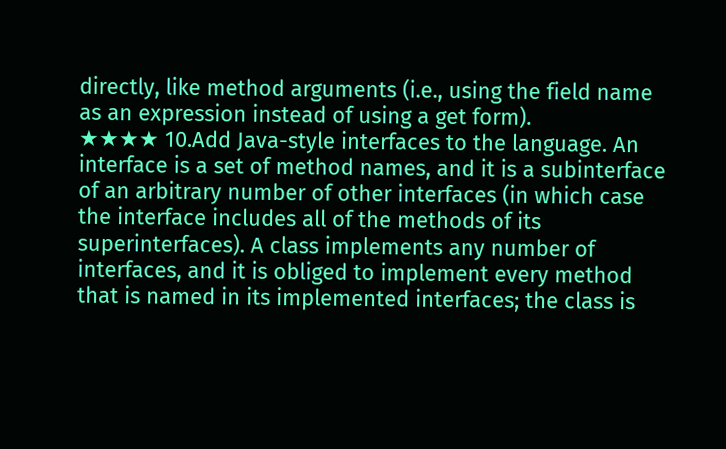directly, like method arguments (i.e., using the field name as an expression instead of using a get form).
★★★★ 10.Add Java-style interfaces to the language. An interface is a set of method names, and it is a subinterface of an arbitrary number of other interfaces (in which case the interface includes all of the methods of its superinterfaces). A class implements any number of interfaces, and it is obliged to implement every method that is named in its implemented interfaces; the class is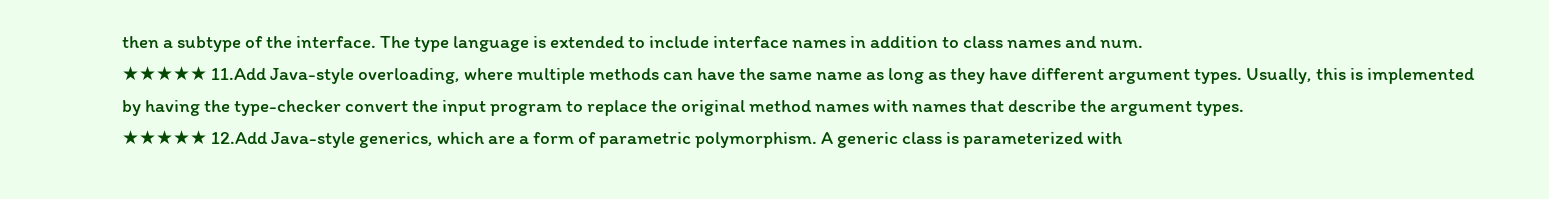then a subtype of the interface. The type language is extended to include interface names in addition to class names and num.
★★★★★ 11.Add Java-style overloading, where multiple methods can have the same name as long as they have different argument types. Usually, this is implemented by having the type-checker convert the input program to replace the original method names with names that describe the argument types.
★★★★★ 12.Add Java-style generics, which are a form of parametric polymorphism. A generic class is parameterized with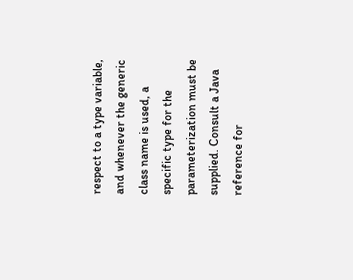respect to a type variable, and whenever the generic class name is used, a specific type for the parameterization must be supplied. Consult a Java reference for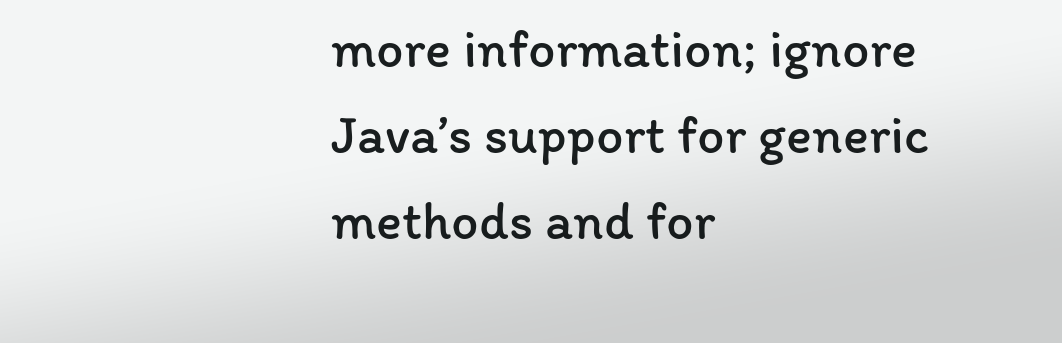more information; ignore Java’s support for generic methods and for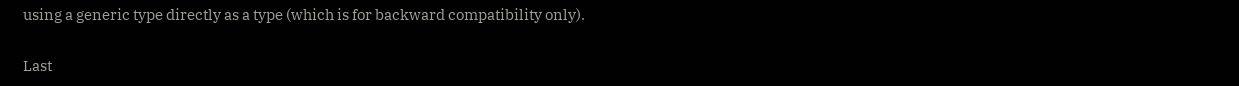using a generic type directly as a type (which is for backward compatibility only).

Last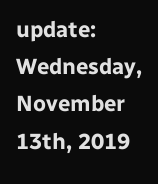update: Wednesday, November 13th, 2019